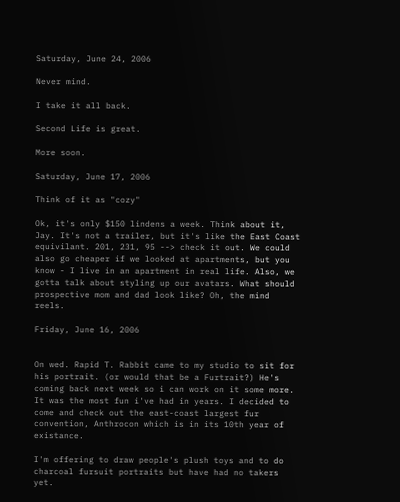Saturday, June 24, 2006

Never mind.

I take it all back.

Second Life is great.

More soon.

Saturday, June 17, 2006

Think of it as "cozy"

Ok, it's only $150 lindens a week. Think about it, Jay. It's not a trailer, but it's like the East Coast equivilant. 201, 231, 95 --> check it out. We could also go cheaper if we looked at apartments, but you know - I live in an apartment in real life. Also, we gotta talk about styling up our avatars. What should prospective mom and dad look like? Oh, the mind reels.

Friday, June 16, 2006


On wed. Rapid T. Rabbit came to my studio to sit for his portrait. (or would that be a Furtrait?) He's coming back next week so i can work on it some more. It was the most fun i've had in years. I decided to come and check out the east-coast largest fur convention, Anthrocon which is in its 10th year of existance.

I'm offering to draw people's plush toys and to do charcoal fursuit portraits but have had no takers yet.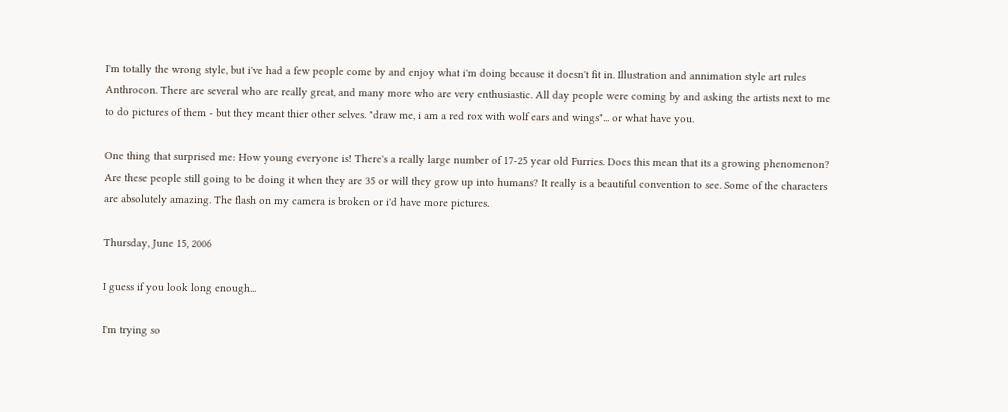I'm totally the wrong style, but i've had a few people come by and enjoy what i'm doing because it doesn't fit in. Illustration and annimation style art rules Anthrocon. There are several who are really great, and many more who are very enthusiastic. All day people were coming by and asking the artists next to me to do pictures of them - but they meant thier other selves. "draw me, i am a red rox with wolf ears and wings"... or what have you.

One thing that surprised me: How young everyone is! There's a really large number of 17-25 year old Furries. Does this mean that its a growing phenomenon? Are these people still going to be doing it when they are 35 or will they grow up into humans? It really is a beautiful convention to see. Some of the characters are absolutely amazing. The flash on my camera is broken or i'd have more pictures.

Thursday, June 15, 2006

I guess if you look long enough...

I'm trying so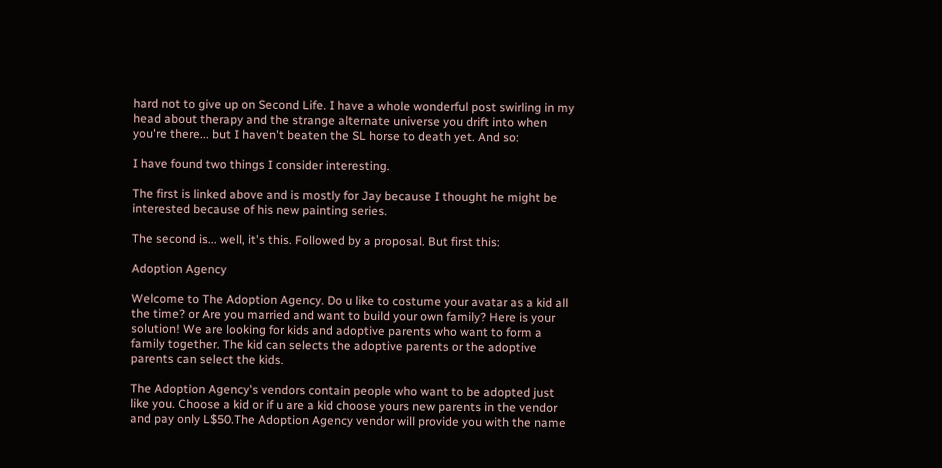hard not to give up on Second Life. I have a whole wonderful post swirling in my head about therapy and the strange alternate universe you drift into when you're there... but I haven't beaten the SL horse to death yet. And so:

I have found two things I consider interesting.

The first is linked above and is mostly for Jay because I thought he might be interested because of his new painting series.

The second is... well, it's this. Followed by a proposal. But first this:

Adoption Agency

Welcome to The Adoption Agency. Do u like to costume your avatar as a kid all the time? or Are you married and want to build your own family? Here is your solution! We are looking for kids and adoptive parents who want to form a family together. The kid can selects the adoptive parents or the adoptive parents can select the kids.

The Adoption Agency's vendors contain people who want to be adopted just like you. Choose a kid or if u are a kid choose yours new parents in the vendor and pay only L$50.The Adoption Agency vendor will provide you with the name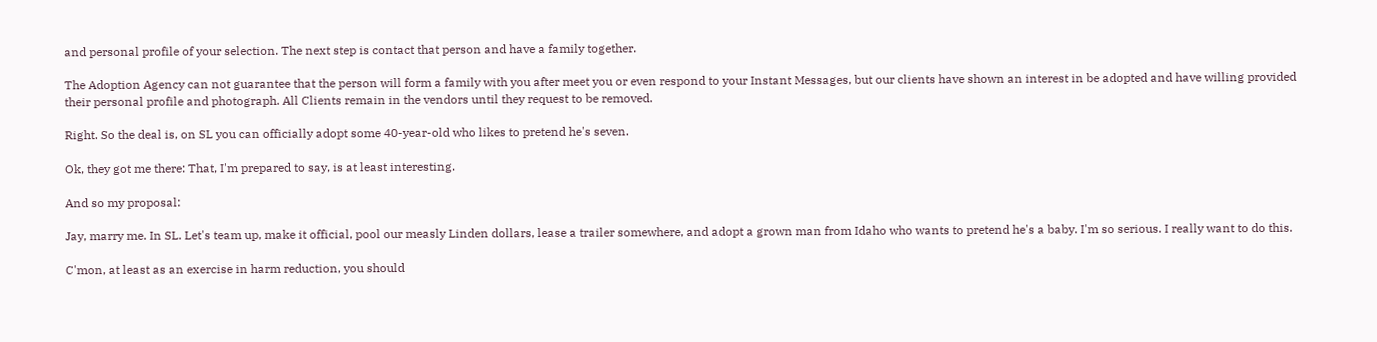and personal profile of your selection. The next step is contact that person and have a family together.

The Adoption Agency can not guarantee that the person will form a family with you after meet you or even respond to your Instant Messages, but our clients have shown an interest in be adopted and have willing provided their personal profile and photograph. All Clients remain in the vendors until they request to be removed.

Right. So the deal is, on SL you can officially adopt some 40-year-old who likes to pretend he's seven.

Ok, they got me there: That, I'm prepared to say, is at least interesting.

And so my proposal:

Jay, marry me. In SL. Let's team up, make it official, pool our measly Linden dollars, lease a trailer somewhere, and adopt a grown man from Idaho who wants to pretend he's a baby. I'm so serious. I really want to do this.

C'mon, at least as an exercise in harm reduction, you should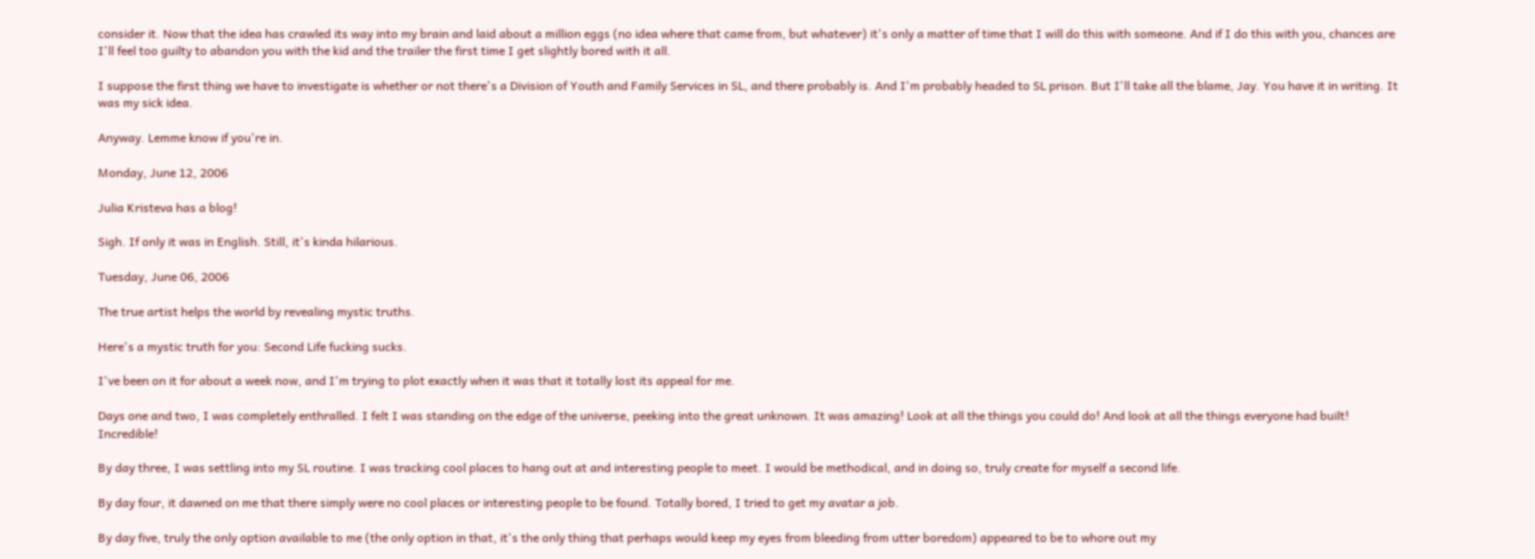consider it. Now that the idea has crawled its way into my brain and laid about a million eggs (no idea where that came from, but whatever) it's only a matter of time that I will do this with someone. And if I do this with you, chances are I'll feel too guilty to abandon you with the kid and the trailer the first time I get slightly bored with it all.

I suppose the first thing we have to investigate is whether or not there's a Division of Youth and Family Services in SL, and there probably is. And I'm probably headed to SL prison. But I'll take all the blame, Jay. You have it in writing. It was my sick idea.

Anyway. Lemme know if you're in.

Monday, June 12, 2006

Julia Kristeva has a blog!

Sigh. If only it was in English. Still, it's kinda hilarious.

Tuesday, June 06, 2006

The true artist helps the world by revealing mystic truths.

Here's a mystic truth for you: Second Life fucking sucks.

I've been on it for about a week now, and I'm trying to plot exactly when it was that it totally lost its appeal for me.

Days one and two, I was completely enthralled. I felt I was standing on the edge of the universe, peeking into the great unknown. It was amazing! Look at all the things you could do! And look at all the things everyone had built! Incredible!

By day three, I was settling into my SL routine. I was tracking cool places to hang out at and interesting people to meet. I would be methodical, and in doing so, truly create for myself a second life.

By day four, it dawned on me that there simply were no cool places or interesting people to be found. Totally bored, I tried to get my avatar a job.

By day five, truly the only option available to me (the only option in that, it's the only thing that perhaps would keep my eyes from bleeding from utter boredom) appeared to be to whore out my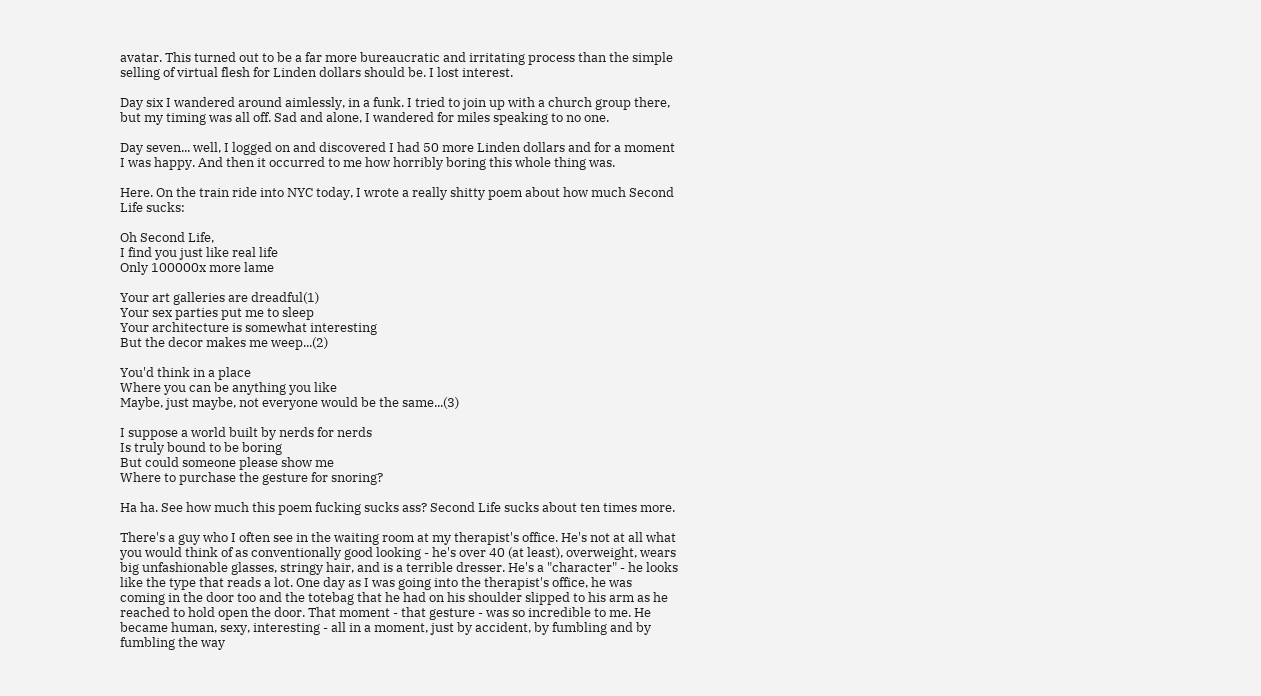avatar. This turned out to be a far more bureaucratic and irritating process than the simple selling of virtual flesh for Linden dollars should be. I lost interest.

Day six I wandered around aimlessly, in a funk. I tried to join up with a church group there, but my timing was all off. Sad and alone, I wandered for miles speaking to no one.

Day seven... well, I logged on and discovered I had 50 more Linden dollars and for a moment I was happy. And then it occurred to me how horribly boring this whole thing was.

Here. On the train ride into NYC today, I wrote a really shitty poem about how much Second Life sucks:

Oh Second Life,
I find you just like real life
Only 100000x more lame

Your art galleries are dreadful(1)
Your sex parties put me to sleep
Your architecture is somewhat interesting
But the decor makes me weep...(2)

You'd think in a place
Where you can be anything you like
Maybe, just maybe, not everyone would be the same...(3)

I suppose a world built by nerds for nerds
Is truly bound to be boring
But could someone please show me
Where to purchase the gesture for snoring?

Ha ha. See how much this poem fucking sucks ass? Second Life sucks about ten times more.

There's a guy who I often see in the waiting room at my therapist's office. He's not at all what you would think of as conventionally good looking - he's over 40 (at least), overweight, wears big unfashionable glasses, stringy hair, and is a terrible dresser. He's a "character" - he looks like the type that reads a lot. One day as I was going into the therapist's office, he was coming in the door too and the totebag that he had on his shoulder slipped to his arm as he reached to hold open the door. That moment - that gesture - was so incredible to me. He became human, sexy, interesting - all in a moment, just by accident, by fumbling and by fumbling the way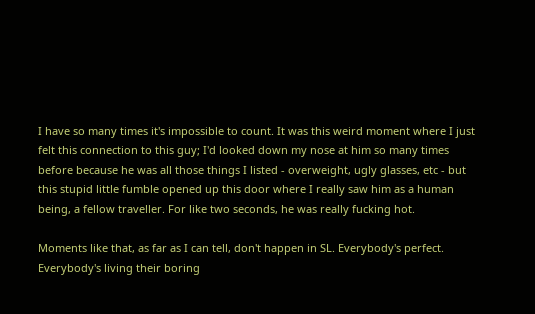I have so many times it's impossible to count. It was this weird moment where I just felt this connection to this guy; I'd looked down my nose at him so many times before because he was all those things I listed - overweight, ugly glasses, etc - but this stupid little fumble opened up this door where I really saw him as a human being, a fellow traveller. For like two seconds, he was really fucking hot.

Moments like that, as far as I can tell, don't happen in SL. Everybody's perfect. Everybody's living their boring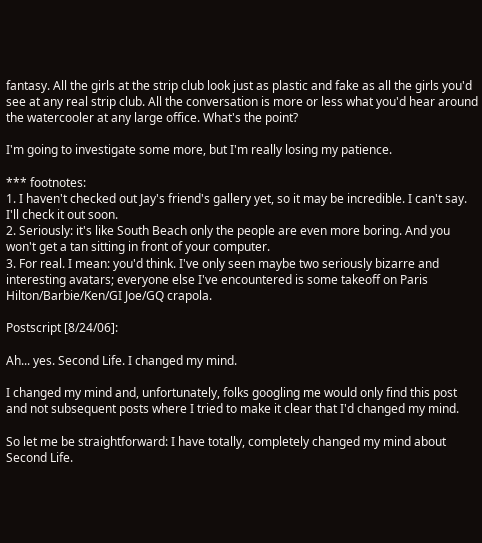fantasy. All the girls at the strip club look just as plastic and fake as all the girls you'd see at any real strip club. All the conversation is more or less what you'd hear around the watercooler at any large office. What's the point?

I'm going to investigate some more, but I'm really losing my patience.

*** footnotes:
1. I haven't checked out Jay's friend's gallery yet, so it may be incredible. I can't say. I'll check it out soon.
2. Seriously: it's like South Beach only the people are even more boring. And you won't get a tan sitting in front of your computer.
3. For real. I mean: you'd think. I've only seen maybe two seriously bizarre and interesting avatars; everyone else I've encountered is some takeoff on Paris Hilton/Barbie/Ken/GI Joe/GQ crapola.

Postscript [8/24/06]:

Ah... yes. Second Life. I changed my mind.

I changed my mind and, unfortunately, folks googling me would only find this post and not subsequent posts where I tried to make it clear that I'd changed my mind.

So let me be straightforward: I have totally, completely changed my mind about Second Life.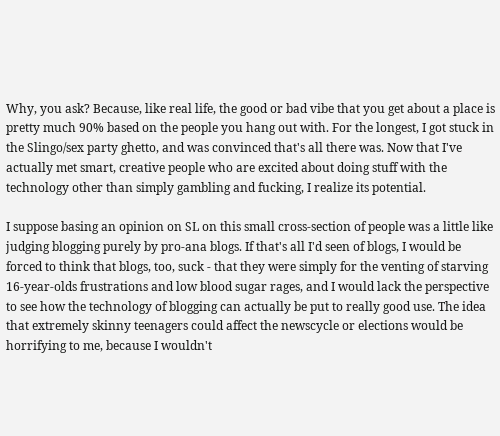Why, you ask? Because, like real life, the good or bad vibe that you get about a place is pretty much 90% based on the people you hang out with. For the longest, I got stuck in the Slingo/sex party ghetto, and was convinced that's all there was. Now that I've actually met smart, creative people who are excited about doing stuff with the technology other than simply gambling and fucking, I realize its potential.

I suppose basing an opinion on SL on this small cross-section of people was a little like judging blogging purely by pro-ana blogs. If that's all I'd seen of blogs, I would be forced to think that blogs, too, suck - that they were simply for the venting of starving 16-year-olds frustrations and low blood sugar rages, and I would lack the perspective to see how the technology of blogging can actually be put to really good use. The idea that extremely skinny teenagers could affect the newscycle or elections would be horrifying to me, because I wouldn't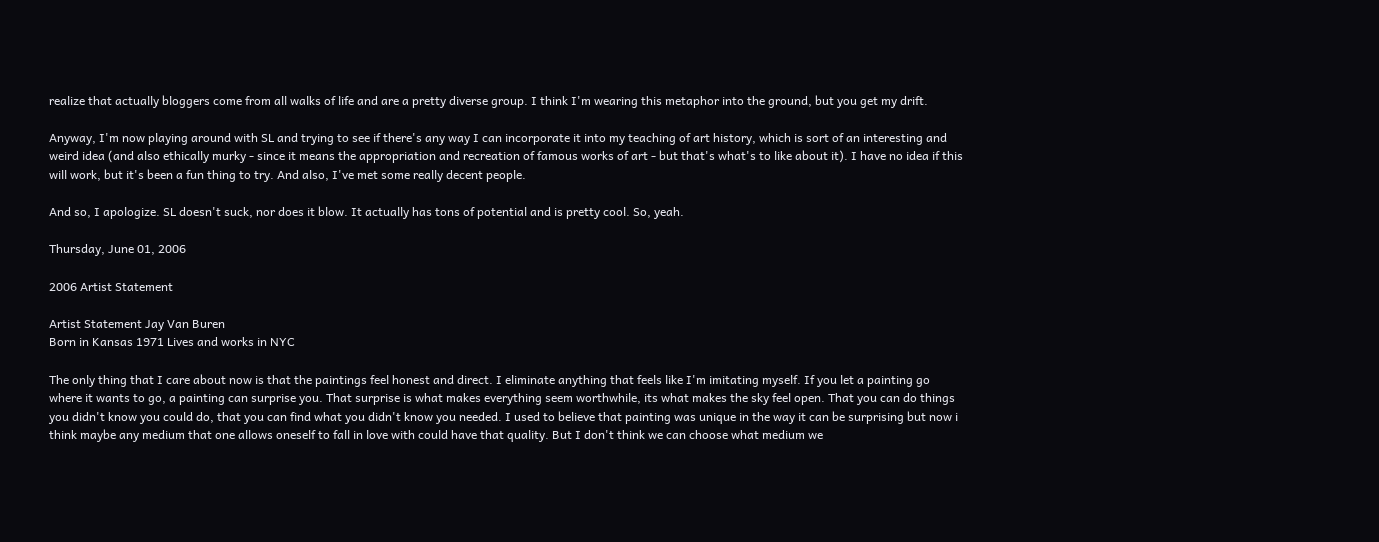realize that actually bloggers come from all walks of life and are a pretty diverse group. I think I'm wearing this metaphor into the ground, but you get my drift.

Anyway, I'm now playing around with SL and trying to see if there's any way I can incorporate it into my teaching of art history, which is sort of an interesting and weird idea (and also ethically murky - since it means the appropriation and recreation of famous works of art - but that's what's to like about it). I have no idea if this will work, but it's been a fun thing to try. And also, I've met some really decent people.

And so, I apologize. SL doesn't suck, nor does it blow. It actually has tons of potential and is pretty cool. So, yeah.

Thursday, June 01, 2006

2006 Artist Statement

Artist Statement Jay Van Buren
Born in Kansas 1971 Lives and works in NYC

The only thing that I care about now is that the paintings feel honest and direct. I eliminate anything that feels like I'm imitating myself. If you let a painting go where it wants to go, a painting can surprise you. That surprise is what makes everything seem worthwhile, its what makes the sky feel open. That you can do things you didn't know you could do, that you can find what you didn't know you needed. I used to believe that painting was unique in the way it can be surprising but now i think maybe any medium that one allows oneself to fall in love with could have that quality. But I don't think we can choose what medium we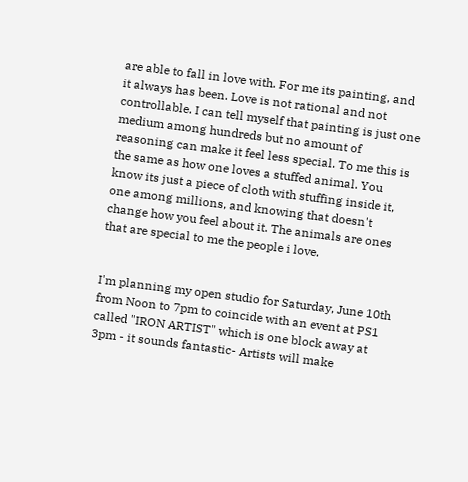are able to fall in love with. For me its painting, and it always has been. Love is not rational and not controllable. I can tell myself that painting is just one medium among hundreds but no amount of reasoning can make it feel less special. To me this is the same as how one loves a stuffed animal. You know its just a piece of cloth with stuffing inside it, one among millions, and knowing that doesn't change how you feel about it. The animals are ones that are special to me the people i love.


I'm planning my open studio for Saturday, June 10th from Noon to 7pm to coincide with an event at PS1 called "IRON ARTIST" which is one block away at 3pm - it sounds fantastic- Artists will make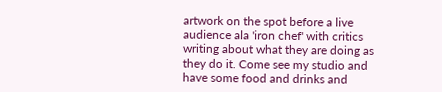artwork on the spot before a live audience ala 'iron chef' with critics writing about what they are doing as they do it. Come see my studio and have some food and drinks and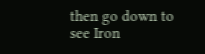then go down to see Iron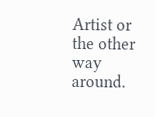Artist or the other way around.